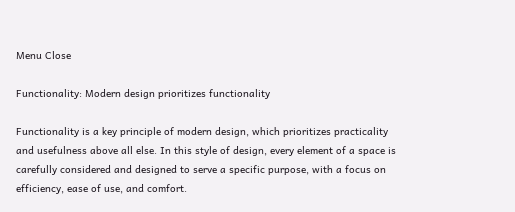Menu Close

Functionality: Modern design prioritizes functionality

Functionality is a key principle of modern design, which prioritizes practicality and usefulness above all else. In this style of design, every element of a space is carefully considered and designed to serve a specific purpose, with a focus on efficiency, ease of use, and comfort.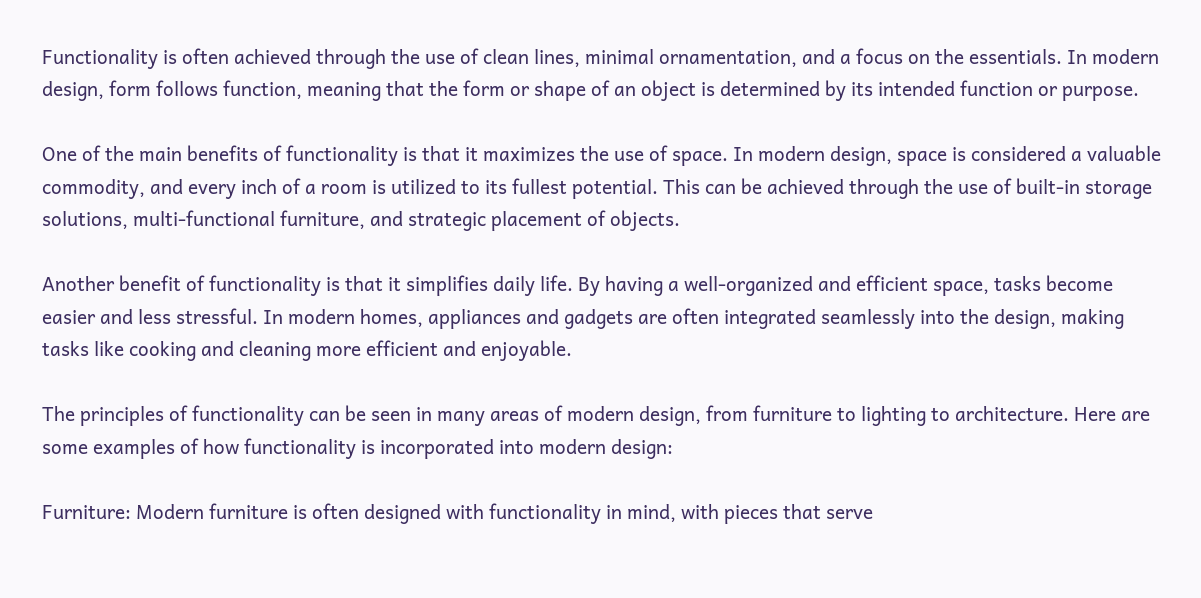Functionality is often achieved through the use of clean lines, minimal ornamentation, and a focus on the essentials. In modern design, form follows function, meaning that the form or shape of an object is determined by its intended function or purpose.

One of the main benefits of functionality is that it maximizes the use of space. In modern design, space is considered a valuable commodity, and every inch of a room is utilized to its fullest potential. This can be achieved through the use of built-in storage solutions, multi-functional furniture, and strategic placement of objects.

Another benefit of functionality is that it simplifies daily life. By having a well-organized and efficient space, tasks become easier and less stressful. In modern homes, appliances and gadgets are often integrated seamlessly into the design, making tasks like cooking and cleaning more efficient and enjoyable.

The principles of functionality can be seen in many areas of modern design, from furniture to lighting to architecture. Here are some examples of how functionality is incorporated into modern design:

Furniture: Modern furniture is often designed with functionality in mind, with pieces that serve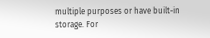multiple purposes or have built-in storage. For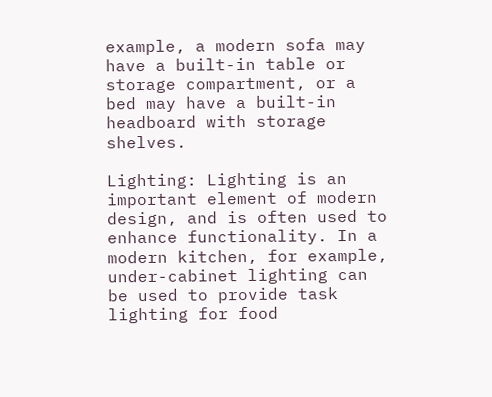example, a modern sofa may have a built-in table or storage compartment, or a bed may have a built-in headboard with storage shelves.

Lighting: Lighting is an important element of modern design, and is often used to enhance functionality. In a modern kitchen, for example, under-cabinet lighting can be used to provide task lighting for food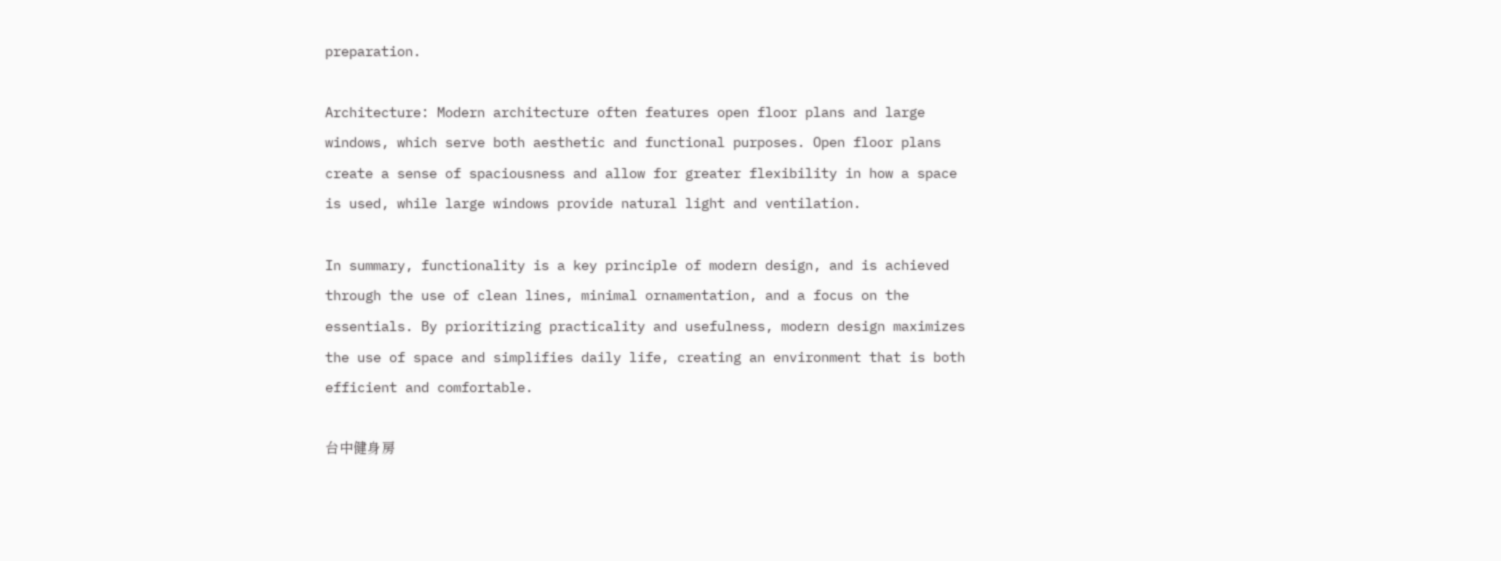preparation.

Architecture: Modern architecture often features open floor plans and large windows, which serve both aesthetic and functional purposes. Open floor plans create a sense of spaciousness and allow for greater flexibility in how a space is used, while large windows provide natural light and ventilation.

In summary, functionality is a key principle of modern design, and is achieved through the use of clean lines, minimal ornamentation, and a focus on the essentials. By prioritizing practicality and usefulness, modern design maximizes the use of space and simplifies daily life, creating an environment that is both efficient and comfortable.

台中健身房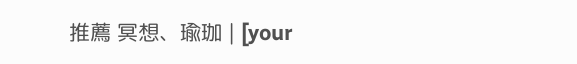推薦 冥想、瑜珈 | [your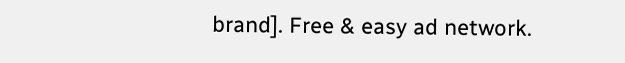brand]. Free & easy ad network.